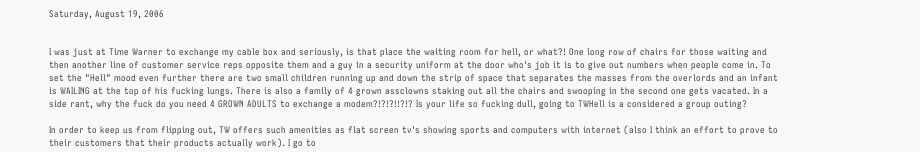Saturday, August 19, 2006


I was just at Time Warner to exchange my cable box and seriously, is that place the waiting room for hell, or what?! One long row of chairs for those waiting and then another line of customer service reps opposite them and a guy in a security uniform at the door who's job it is to give out numbers when people come in. To set the "Hell" mood even further there are two small children running up and down the strip of space that separates the masses from the overlords and an infant is WAILING at the top of his fucking lungs. There is also a family of 4 grown assclowns staking out all the chairs and swooping in the second one gets vacated. In a side rant, why the fuck do you need 4 GROWN ADULTS to exchange a modem?!?!?!!?!? Is your life so fucking dull, going to TWHell is a considered a group outing?

In order to keep us from flipping out, TW offers such amenities as flat screen tv's showing sports and computers with internet (also I think an effort to prove to their customers that their products actually work). I go to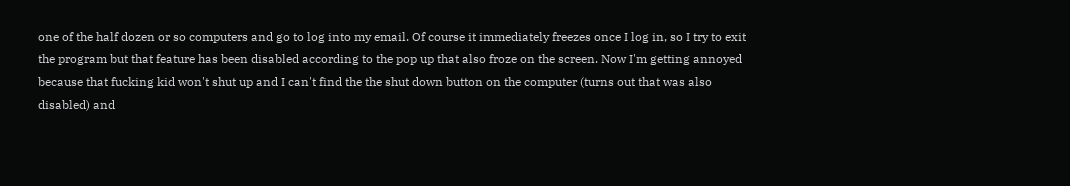one of the half dozen or so computers and go to log into my email. Of course it immediately freezes once I log in, so I try to exit the program but that feature has been disabled according to the pop up that also froze on the screen. Now I'm getting annoyed because that fucking kid won't shut up and I can't find the the shut down button on the computer (turns out that was also disabled) and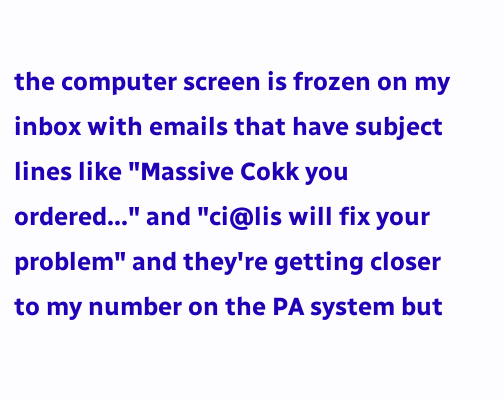the computer screen is frozen on my inbox with emails that have subject lines like "Massive Cokk you ordered..." and "ci@lis will fix your problem" and they're getting closer to my number on the PA system but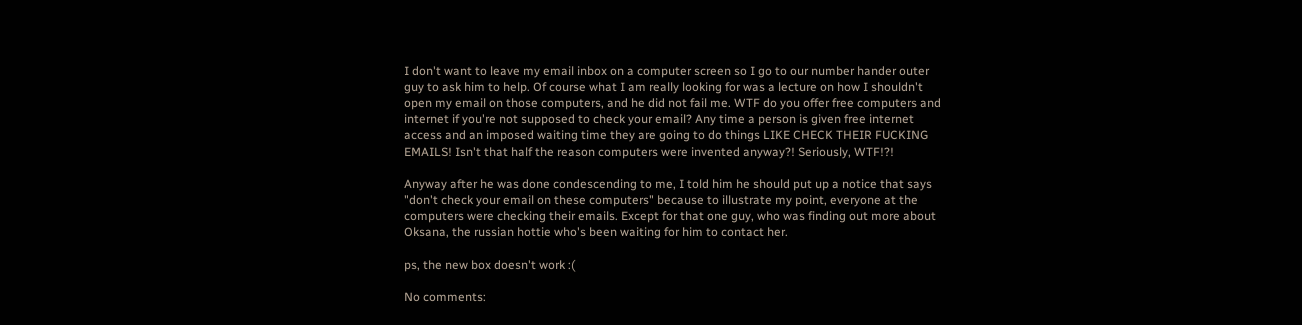I don't want to leave my email inbox on a computer screen so I go to our number hander outer guy to ask him to help. Of course what I am really looking for was a lecture on how I shouldn't open my email on those computers, and he did not fail me. WTF do you offer free computers and internet if you're not supposed to check your email? Any time a person is given free internet access and an imposed waiting time they are going to do things LIKE CHECK THEIR FUCKING EMAILS! Isn't that half the reason computers were invented anyway?! Seriously, WTF!?!

Anyway after he was done condescending to me, I told him he should put up a notice that says "don't check your email on these computers" because to illustrate my point, everyone at the computers were checking their emails. Except for that one guy, who was finding out more about Oksana, the russian hottie who's been waiting for him to contact her.

ps, the new box doesn't work :(

No comments: